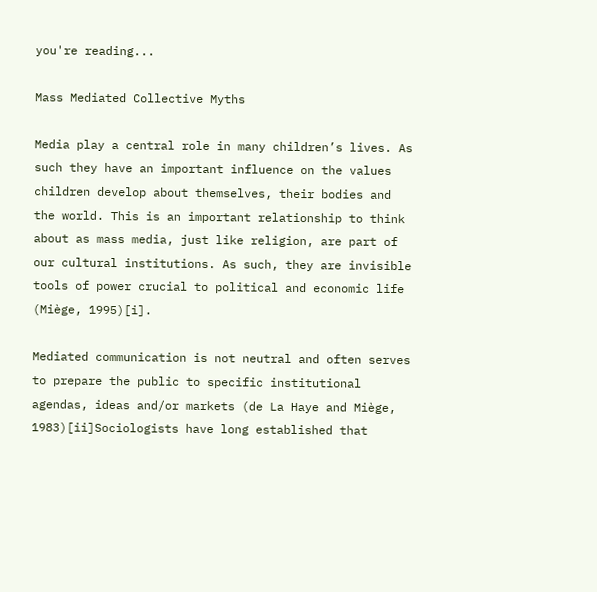you're reading...

Mass Mediated Collective Myths

Media play a central role in many children’s lives. As such they have an important influence on the values children develop about themselves, their bodies and the world. This is an important relationship to think about as mass media, just like religion, are part of our cultural institutions. As such, they are invisible tools of power crucial to political and economic life (Miège, 1995)[i].

Mediated communication is not neutral and often serves to prepare the public to specific institutional agendas, ideas and/or markets (de La Haye and Miège, 1983)[ii]Sociologists have long established that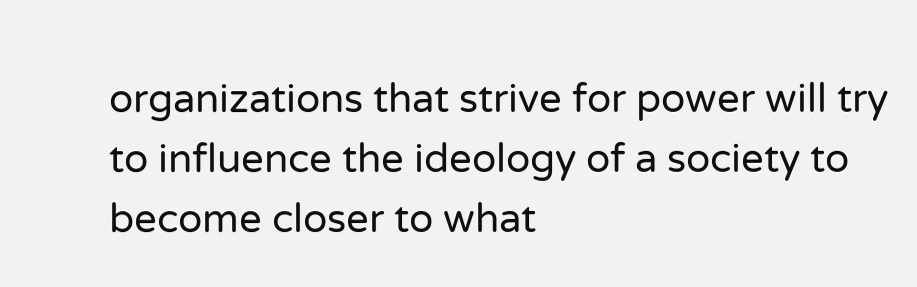organizations that strive for power will try to influence the ideology of a society to become closer to what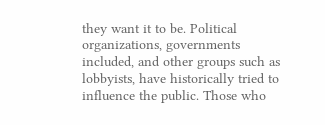they want it to be. Political organizations, governments included, and other groups such as lobbyists, have historically tried to influence the public. Those who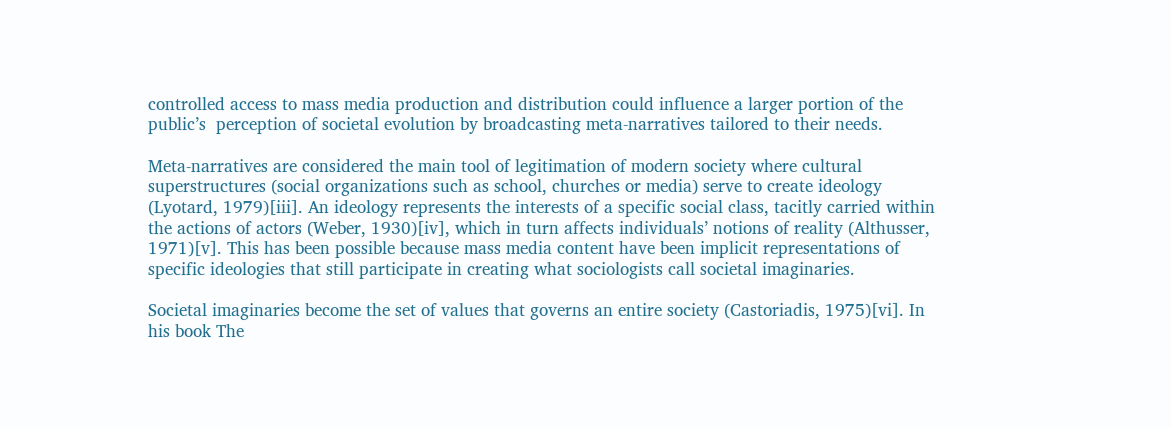controlled access to mass media production and distribution could influence a larger portion of the public’s  perception of societal evolution by broadcasting meta-narratives tailored to their needs.

Meta-narratives are considered the main tool of legitimation of modern society where cultural superstructures (social organizations such as school, churches or media) serve to create ideology (Lyotard, 1979)[iii]. An ideology represents the interests of a specific social class, tacitly carried within the actions of actors (Weber, 1930)[iv], which in turn affects individuals’ notions of reality (Althusser, 1971)[v]. This has been possible because mass media content have been implicit representations of specific ideologies that still participate in creating what sociologists call societal imaginaries.

Societal imaginaries become the set of values that governs an entire society (Castoriadis, 1975)[vi]. In his book The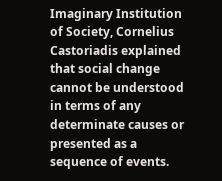Imaginary Institution of Society, Cornelius Castoriadis explained that social change cannot be understood in terms of any determinate causes or presented as a sequence of events.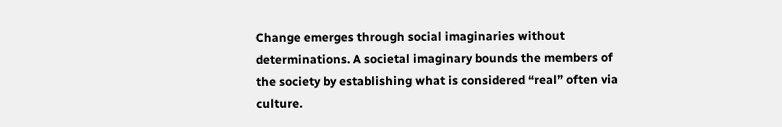Change emerges through social imaginaries without determinations. A societal imaginary bounds the members of the society by establishing what is considered “real” often via culture.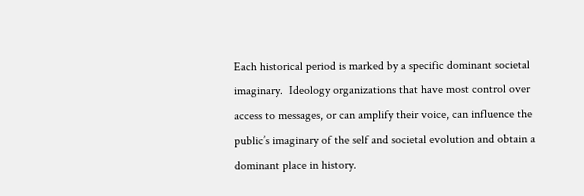Each historical period is marked by a specific dominant societal imaginary.  Ideology organizations that have most control over access to messages, or can amplify their voice, can influence the public’s imaginary of the self and societal evolution and obtain a dominant place in history.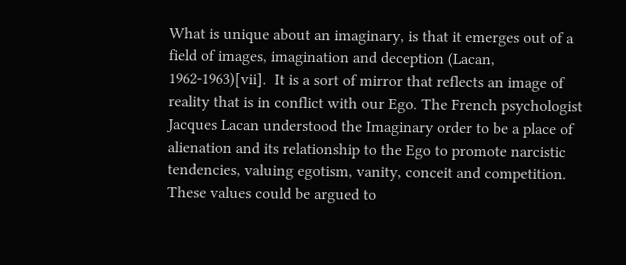What is unique about an imaginary, is that it emerges out of a field of images, imagination and deception (Lacan, 1962-1963)[vii].  It is a sort of mirror that reflects an image of reality that is in conflict with our Ego. The French psychologist Jacques Lacan understood the Imaginary order to be a place of alienation and its relationship to the Ego to promote narcistic tendencies, valuing egotism, vanity, conceit and competition. These values could be argued to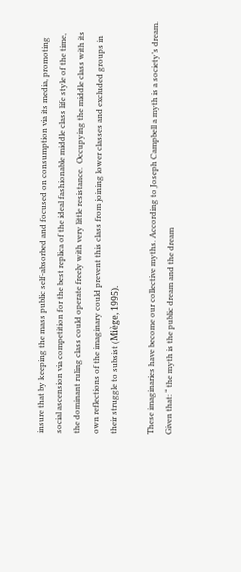insure that by keeping the mass public self-absorbed and focused on consumption via its media, promoting social ascension via competition for the best replica of the ideal fashionable middle class life style of the time, the dominant ruling class could operate freely with very little resistance.  Occupying the middle class with its own reflections of the imaginary could prevent this class from joining lower classes and excluded groups in their struggle to subsist (Miège, 1995).

These imaginaries have become our collective myths. According to Joseph Campbell a myth is a society’s dream. Given that: “ the myth is the public dream and the dream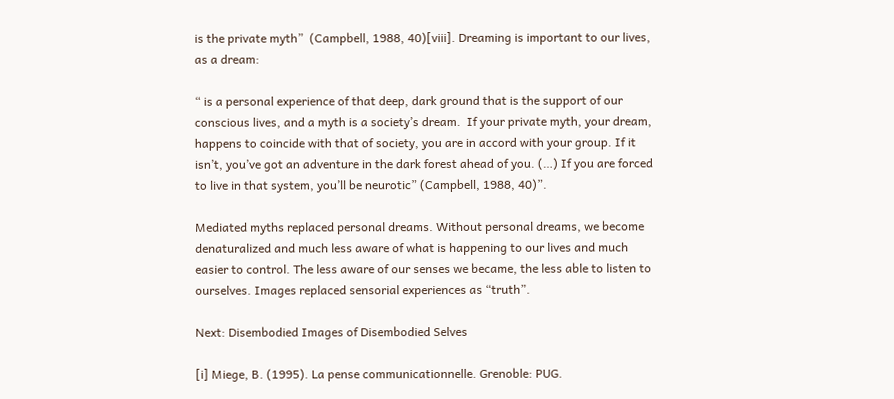is the private myth”  (Campbell, 1988, 40)[viii]. Dreaming is important to our lives, as a dream:

“ is a personal experience of that deep, dark ground that is the support of our conscious lives, and a myth is a society’s dream.  If your private myth, your dream, happens to coincide with that of society, you are in accord with your group. If it isn’t, you’ve got an adventure in the dark forest ahead of you. (…) If you are forced to live in that system, you’ll be neurotic” (Campbell, 1988, 40)”.

Mediated myths replaced personal dreams. Without personal dreams, we become denaturalized and much less aware of what is happening to our lives and much easier to control. The less aware of our senses we became, the less able to listen to ourselves. Images replaced sensorial experiences as “truth”.

Next: Disembodied Images of Disembodied Selves

[i] Miege, B. (1995). La pense communicationnelle. Grenoble: PUG.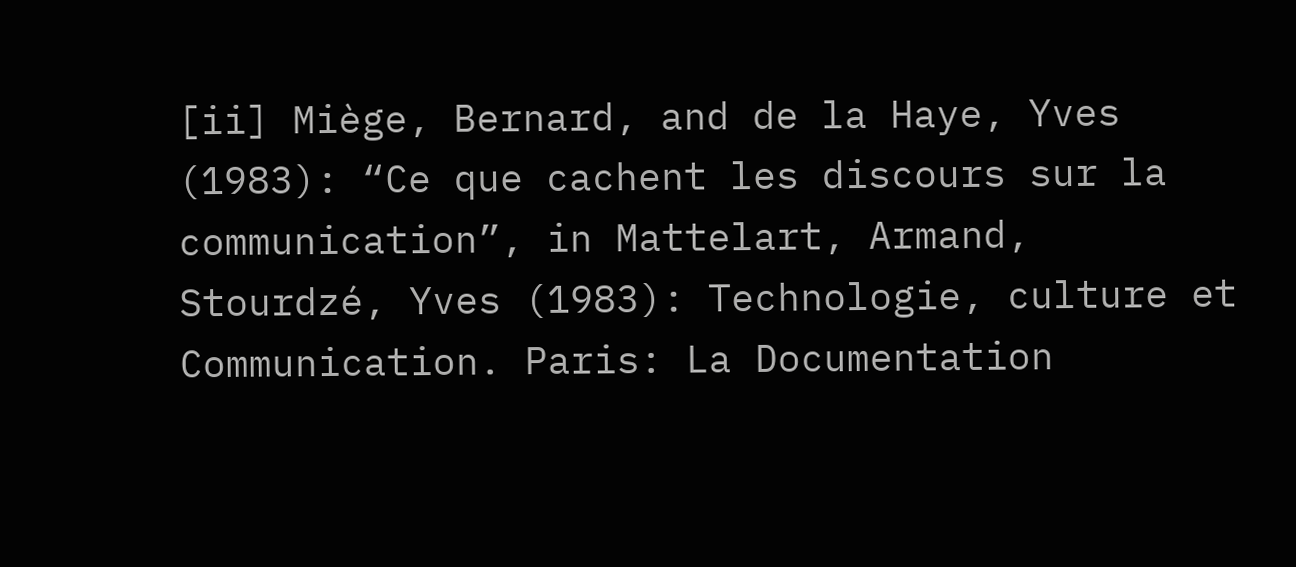[ii] Miège, Bernard, and de la Haye, Yves (1983): “Ce que cachent les discours sur la communication”, in Mattelart, Armand, Stourdzé, Yves (1983): Technologie, culture et Communication. Paris: La Documentation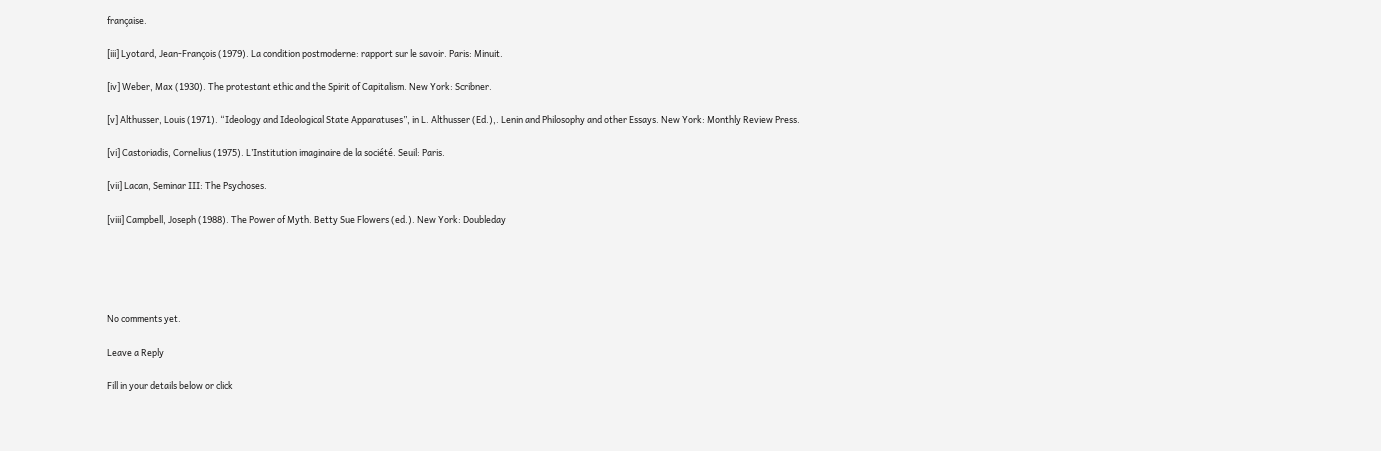française.

[iii] Lyotard, Jean-François (1979). La condition postmoderne: rapport sur le savoir. Paris: Minuit.

[iv] Weber, Max (1930). The protestant ethic and the Spirit of Capitalism. New York: Scribner.

[v] Althusser, Louis (1971). “Ideology and Ideological State Apparatuses”, in L. Althusser (Ed.),. Lenin and Philosophy and other Essays. New York: Monthly Review Press.

[vi] Castoriadis, Cornelius (1975). L’Institution imaginaire de la société. Seuil: Paris.

[vii] Lacan, Seminar III: The Psychoses.

[viii] Campbell, Joseph (1988). The Power of Myth. Betty Sue Flowers (ed.). New York: Doubleday





No comments yet.

Leave a Reply

Fill in your details below or click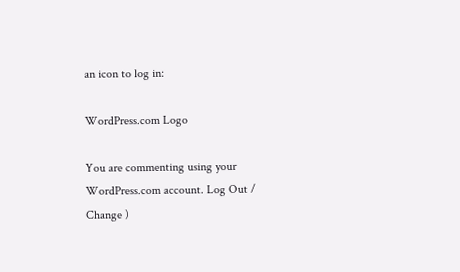an icon to log in:

WordPress.com Logo

You are commenting using your WordPress.com account. Log Out /  Change )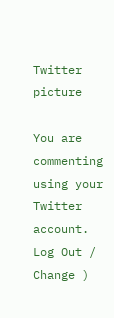Twitter picture

You are commenting using your Twitter account. Log Out /  Change )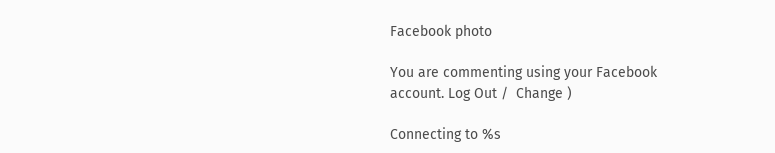Facebook photo

You are commenting using your Facebook account. Log Out /  Change )

Connecting to %s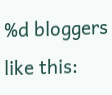%d bloggers like this: